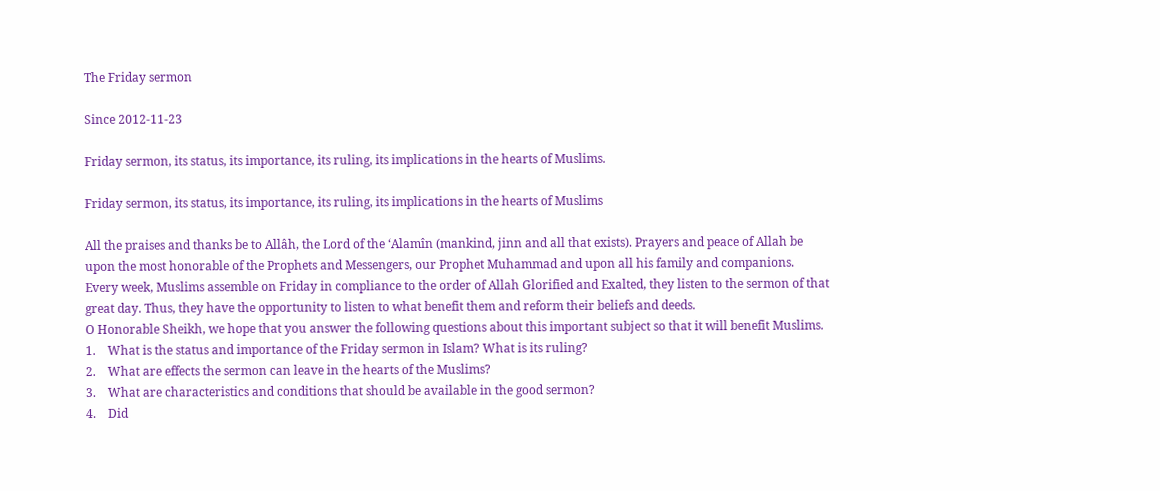The Friday sermon

Since 2012-11-23

Friday sermon, its status, its importance, its ruling, its implications in the hearts of Muslims.

Friday sermon, its status, its importance, its ruling, its implications in the hearts of Muslims

All the praises and thanks be to Allâh, the Lord of the ‘Alamîn (mankind, jinn and all that exists). Prayers and peace of Allah be upon the most honorable of the Prophets and Messengers, our Prophet Muhammad and upon all his family and companions.
Every week, Muslims assemble on Friday in compliance to the order of Allah Glorified and Exalted, they listen to the sermon of that great day. Thus, they have the opportunity to listen to what benefit them and reform their beliefs and deeds.
O Honorable Sheikh, we hope that you answer the following questions about this important subject so that it will benefit Muslims.
1.    What is the status and importance of the Friday sermon in Islam? What is its ruling?
2.    What are effects the sermon can leave in the hearts of the Muslims?
3.    What are characteristics and conditions that should be available in the good sermon?
4.    Did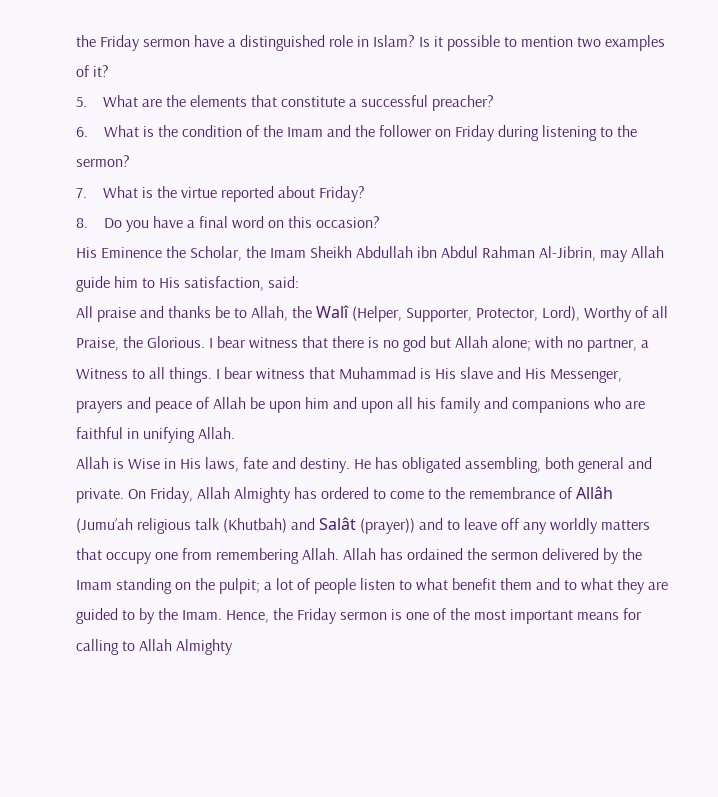the Friday sermon have a distinguished role in Islam? Is it possible to mention two examples of it?
5.    What are the elements that constitute a successful preacher?
6.    What is the condition of the Imam and the follower on Friday during listening to the sermon?
7.    What is the virtue reported about Friday?
8.    Do you have a final word on this occasion?
His Eminence the Scholar, the Imam Sheikh Abdullah ibn Abdul Rahman Al-Jibrin, may Allah guide him to His satisfaction, said:
All praise and thanks be to Allah, the Walî (Helper, Supporter, Protector, Lord), Worthy of all Praise, the Glorious. I bear witness that there is no god but Allah alone; with no partner, a Witness to all things. I bear witness that Muhammad is His slave and His Messenger, prayers and peace of Allah be upon him and upon all his family and companions who are faithful in unifying Allah.
Allah is Wise in His laws, fate and destiny. He has obligated assembling, both general and private. On Friday, Allah Almighty has ordered to come to the remembrance of Allâh (Jumu’ah religious talk (Khutbah) and Salât (prayer)) and to leave off any worldly matters that occupy one from remembering Allah. Allah has ordained the sermon delivered by the Imam standing on the pulpit; a lot of people listen to what benefit them and to what they are guided to by the Imam. Hence, the Friday sermon is one of the most important means for calling to Allah Almighty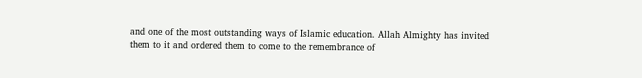and one of the most outstanding ways of Islamic education. Allah Almighty has invited them to it and ordered them to come to the remembrance of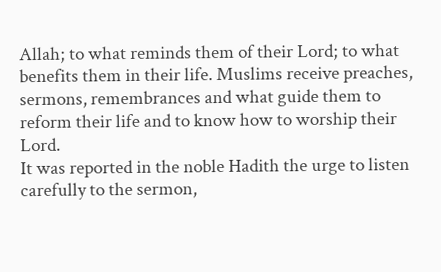Allah; to what reminds them of their Lord; to what benefits them in their life. Muslims receive preaches, sermons, remembrances and what guide them to reform their life and to know how to worship their Lord.
It was reported in the noble Hadith the urge to listen carefully to the sermon,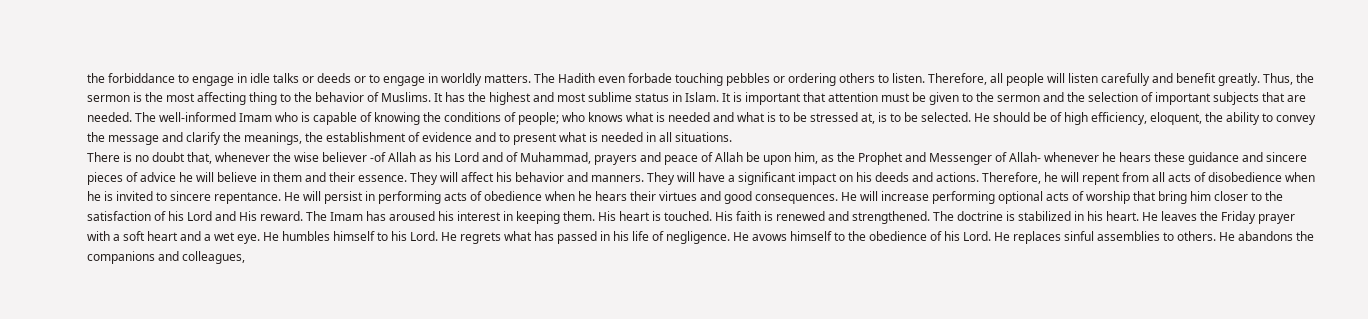the forbiddance to engage in idle talks or deeds or to engage in worldly matters. The Hadith even forbade touching pebbles or ordering others to listen. Therefore, all people will listen carefully and benefit greatly. Thus, the sermon is the most affecting thing to the behavior of Muslims. It has the highest and most sublime status in Islam. It is important that attention must be given to the sermon and the selection of important subjects that are needed. The well-informed Imam who is capable of knowing the conditions of people; who knows what is needed and what is to be stressed at, is to be selected. He should be of high efficiency, eloquent, the ability to convey the message and clarify the meanings, the establishment of evidence and to present what is needed in all situations.
There is no doubt that, whenever the wise believer -of Allah as his Lord and of Muhammad, prayers and peace of Allah be upon him, as the Prophet and Messenger of Allah- whenever he hears these guidance and sincere pieces of advice he will believe in them and their essence. They will affect his behavior and manners. They will have a significant impact on his deeds and actions. Therefore, he will repent from all acts of disobedience when he is invited to sincere repentance. He will persist in performing acts of obedience when he hears their virtues and good consequences. He will increase performing optional acts of worship that bring him closer to the satisfaction of his Lord and His reward. The Imam has aroused his interest in keeping them. His heart is touched. His faith is renewed and strengthened. The doctrine is stabilized in his heart. He leaves the Friday prayer with a soft heart and a wet eye. He humbles himself to his Lord. He regrets what has passed in his life of negligence. He avows himself to the obedience of his Lord. He replaces sinful assemblies to others. He abandons the companions and colleagues,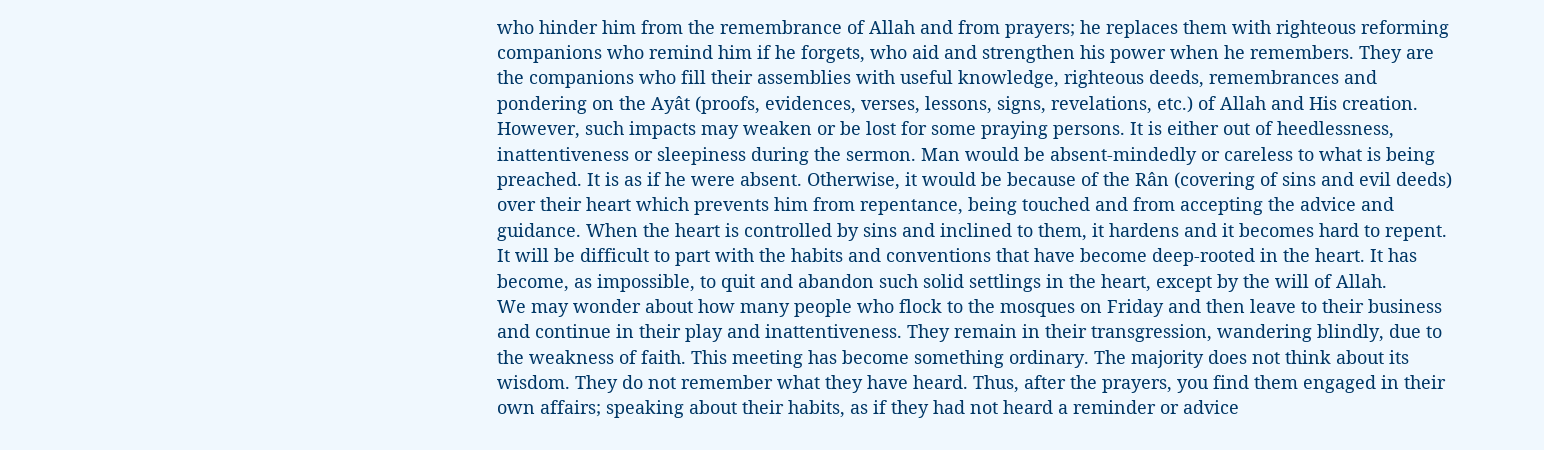who hinder him from the remembrance of Allah and from prayers; he replaces them with righteous reforming companions who remind him if he forgets, who aid and strengthen his power when he remembers. They are the companions who fill their assemblies with useful knowledge, righteous deeds, remembrances and pondering on the Ayât (proofs, evidences, verses, lessons, signs, revelations, etc.) of Allah and His creation.
However, such impacts may weaken or be lost for some praying persons. It is either out of heedlessness, inattentiveness or sleepiness during the sermon. Man would be absent-mindedly or careless to what is being preached. It is as if he were absent. Otherwise, it would be because of the Rân (covering of sins and evil deeds) over their heart which prevents him from repentance, being touched and from accepting the advice and guidance. When the heart is controlled by sins and inclined to them, it hardens and it becomes hard to repent. It will be difficult to part with the habits and conventions that have become deep-rooted in the heart. It has become, as impossible, to quit and abandon such solid settlings in the heart, except by the will of Allah.
We may wonder about how many people who flock to the mosques on Friday and then leave to their business and continue in their play and inattentiveness. They remain in their transgression, wandering blindly, due to the weakness of faith. This meeting has become something ordinary. The majority does not think about its wisdom. They do not remember what they have heard. Thus, after the prayers, you find them engaged in their own affairs; speaking about their habits, as if they had not heard a reminder or advice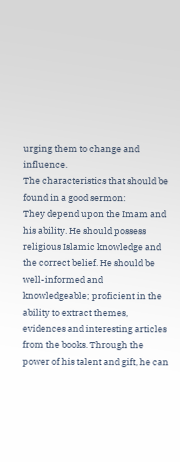urging them to change and influence.
The characteristics that should be found in a good sermon:
They depend upon the Imam and his ability. He should possess religious Islamic knowledge and the correct belief. He should be well-informed and knowledgeable; proficient in the ability to extract themes, evidences and interesting articles from the books. Through the power of his talent and gift, he can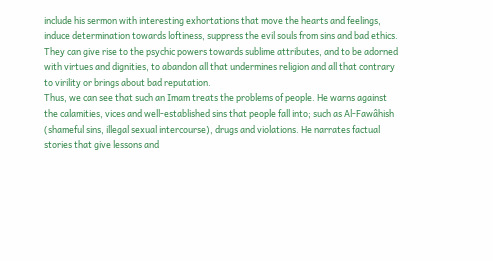include his sermon with interesting exhortations that move the hearts and feelings, induce determination towards loftiness, suppress the evil souls from sins and bad ethics. They can give rise to the psychic powers towards sublime attributes, and to be adorned with virtues and dignities, to abandon all that undermines religion and all that contrary to virility or brings about bad reputation.
Thus, we can see that such an Imam treats the problems of people. He warns against the calamities, vices and well-established sins that people fall into; such as Al-Fawâhish (shameful sins, illegal sexual intercourse), drugs and violations. He narrates factual stories that give lessons and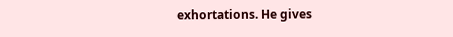exhortations. He gives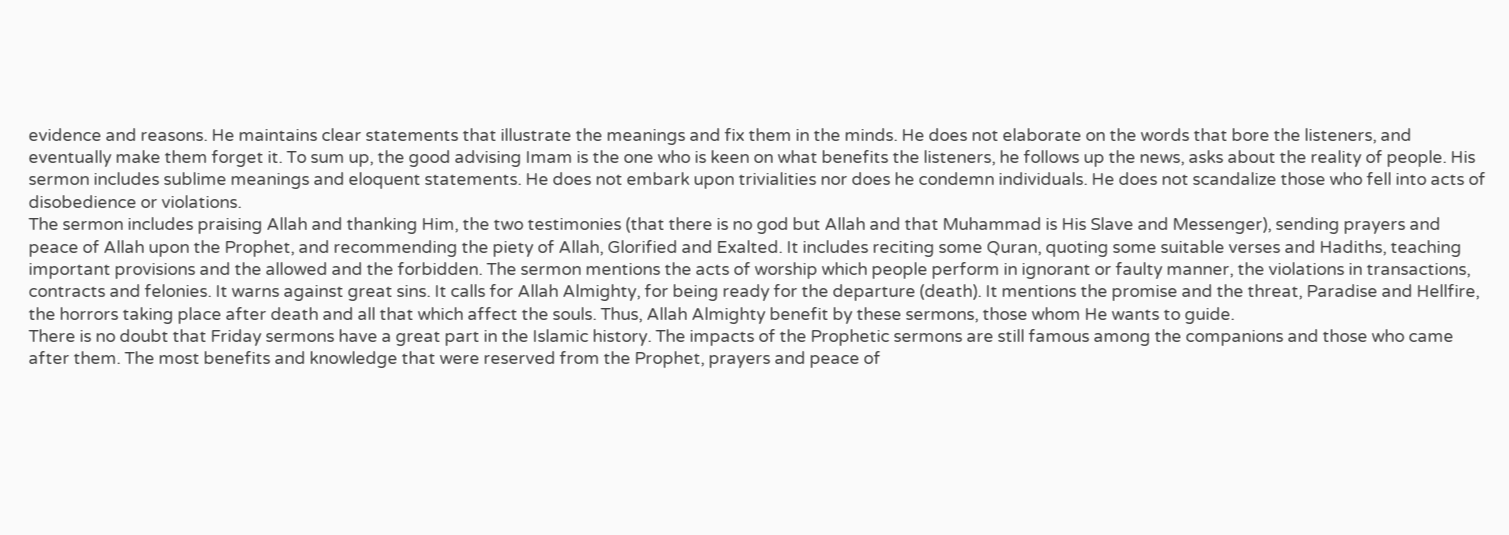evidence and reasons. He maintains clear statements that illustrate the meanings and fix them in the minds. He does not elaborate on the words that bore the listeners, and eventually make them forget it. To sum up, the good advising Imam is the one who is keen on what benefits the listeners, he follows up the news, asks about the reality of people. His sermon includes sublime meanings and eloquent statements. He does not embark upon trivialities nor does he condemn individuals. He does not scandalize those who fell into acts of disobedience or violations.
The sermon includes praising Allah and thanking Him, the two testimonies (that there is no god but Allah and that Muhammad is His Slave and Messenger), sending prayers and peace of Allah upon the Prophet, and recommending the piety of Allah, Glorified and Exalted. It includes reciting some Quran, quoting some suitable verses and Hadiths, teaching important provisions and the allowed and the forbidden. The sermon mentions the acts of worship which people perform in ignorant or faulty manner, the violations in transactions, contracts and felonies. It warns against great sins. It calls for Allah Almighty, for being ready for the departure (death). It mentions the promise and the threat, Paradise and Hellfire, the horrors taking place after death and all that which affect the souls. Thus, Allah Almighty benefit by these sermons, those whom He wants to guide.
There is no doubt that Friday sermons have a great part in the Islamic history. The impacts of the Prophetic sermons are still famous among the companions and those who came after them. The most benefits and knowledge that were reserved from the Prophet, prayers and peace of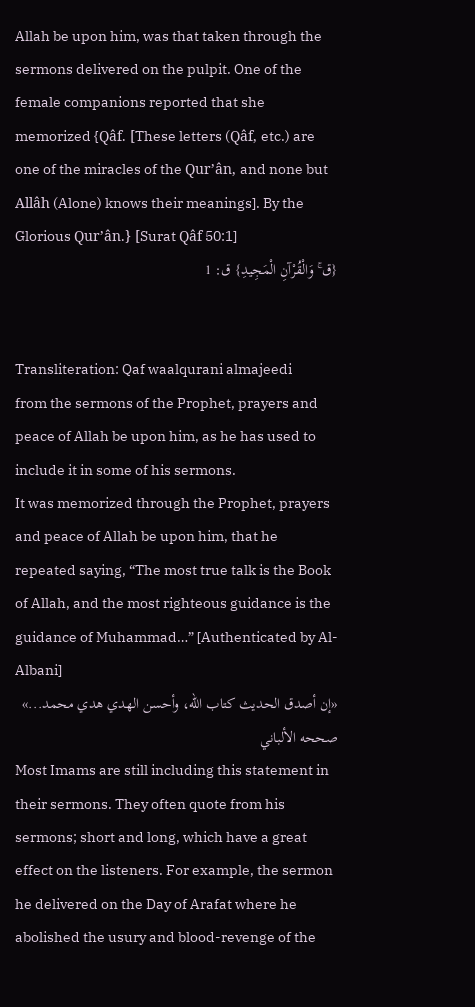Allah be upon him, was that taken through the sermons delivered on the pulpit. One of the female companions reported that she memorized {Qâf. [These letters (Qâf, etc.) are one of the miracles of the Qur’ân, and none but Allâh (Alone) knows their meanings]. By the Glorious Qur’ân.} [Surat Qâf 50:1]
{ق ۚ وَالْقُرْآنِ الْمَجِيدِ} ق: 1


Transliteration: Qaf waalqurani almajeedi
from the sermons of the Prophet, prayers and peace of Allah be upon him, as he has used to include it in some of his sermons.
It was memorized through the Prophet, prayers and peace of Allah be upon him, that he repeated saying, “The most true talk is the Book of Allah, and the most righteous guidance is the guidance of Muhammad…” [Authenticated by Al-Albani]
«إن أصدق الحديث كتاب الله، وأحسن الهدي هدي محمد...» صححه الألباني
Most Imams are still including this statement in their sermons. They often quote from his sermons; short and long, which have a great effect on the listeners. For example, the sermon he delivered on the Day of Arafat where he abolished the usury and blood-revenge of the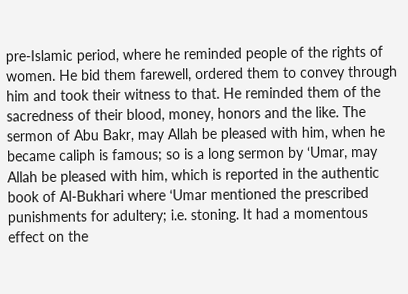pre-Islamic period, where he reminded people of the rights of women. He bid them farewell, ordered them to convey through him and took their witness to that. He reminded them of the sacredness of their blood, money, honors and the like. The sermon of Abu Bakr, may Allah be pleased with him, when he became caliph is famous; so is a long sermon by ‘Umar, may Allah be pleased with him, which is reported in the authentic book of Al-Bukhari where ‘Umar mentioned the prescribed punishments for adultery; i.e. stoning. It had a momentous effect on the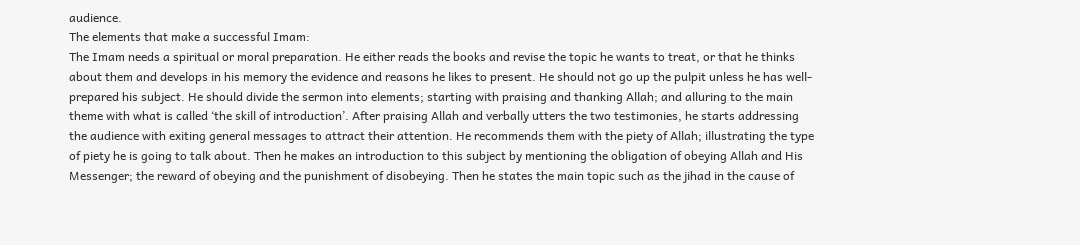audience.
The elements that make a successful Imam:
The Imam needs a spiritual or moral preparation. He either reads the books and revise the topic he wants to treat, or that he thinks about them and develops in his memory the evidence and reasons he likes to present. He should not go up the pulpit unless he has well-prepared his subject. He should divide the sermon into elements; starting with praising and thanking Allah; and alluring to the main theme with what is called ‘the skill of introduction’. After praising Allah and verbally utters the two testimonies, he starts addressing the audience with exiting general messages to attract their attention. He recommends them with the piety of Allah; illustrating the type of piety he is going to talk about. Then he makes an introduction to this subject by mentioning the obligation of obeying Allah and His Messenger; the reward of obeying and the punishment of disobeying. Then he states the main topic such as the jihad in the cause of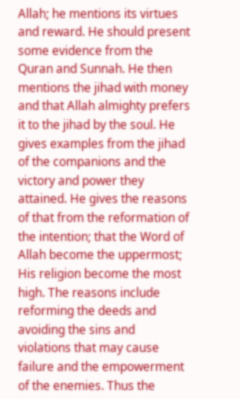Allah; he mentions its virtues and reward. He should present some evidence from the Quran and Sunnah. He then mentions the jihad with money and that Allah almighty prefers it to the jihad by the soul. He gives examples from the jihad of the companions and the victory and power they attained. He gives the reasons of that from the reformation of the intention; that the Word of Allah become the uppermost; His religion become the most high. The reasons include reforming the deeds and avoiding the sins and violations that may cause failure and the empowerment of the enemies. Thus the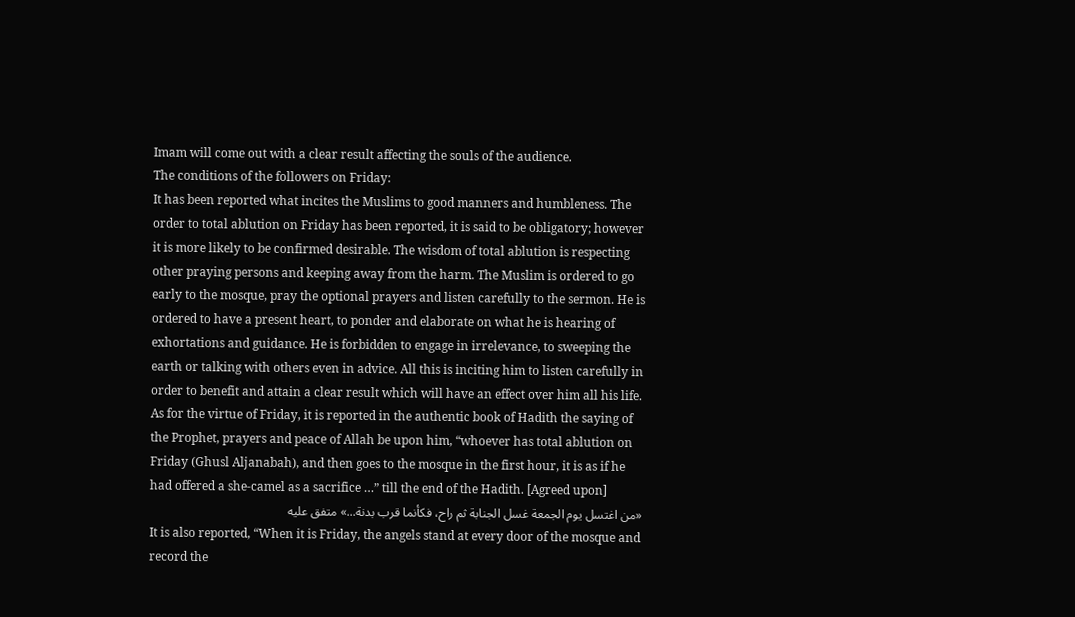Imam will come out with a clear result affecting the souls of the audience.
The conditions of the followers on Friday:
It has been reported what incites the Muslims to good manners and humbleness. The order to total ablution on Friday has been reported, it is said to be obligatory; however it is more likely to be confirmed desirable. The wisdom of total ablution is respecting other praying persons and keeping away from the harm. The Muslim is ordered to go early to the mosque, pray the optional prayers and listen carefully to the sermon. He is ordered to have a present heart, to ponder and elaborate on what he is hearing of exhortations and guidance. He is forbidden to engage in irrelevance, to sweeping the earth or talking with others even in advice. All this is inciting him to listen carefully in order to benefit and attain a clear result which will have an effect over him all his life.
As for the virtue of Friday, it is reported in the authentic book of Hadith the saying of the Prophet, prayers and peace of Allah be upon him, “whoever has total ablution on Friday (Ghusl Aljanabah), and then goes to the mosque in the first hour, it is as if he had offered a she-camel as a sacrifice …” till the end of the Hadith. [Agreed upon]
«من اغتسل يوم الجمعة غسل الجنابة ثم راح، فكأنما قرب بدنة...» متفق عليه
It is also reported, “When it is Friday, the angels stand at every door of the mosque and record the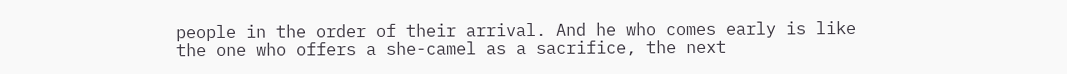people in the order of their arrival. And he who comes early is like the one who offers a she-camel as a sacrifice, the next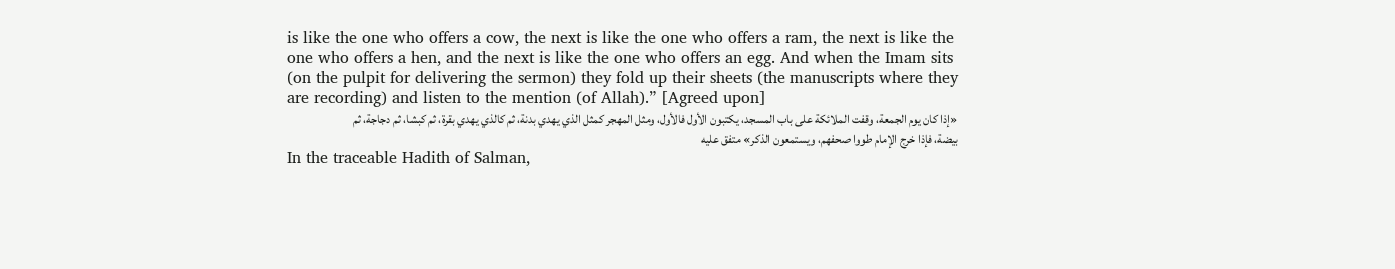is like the one who offers a cow, the next is like the one who offers a ram, the next is like the one who offers a hen, and the next is like the one who offers an egg. And when the Imam sits (on the pulpit for delivering the sermon) they fold up their sheets (the manuscripts where they are recording) and listen to the mention (of Allah).” [Agreed upon]
«إذا كان يوم الجمعة، وقفت الملائكة على باب المسجد، يكتبون الأول فالأول، ومثل المهجر كمثل الذي يهدي بدنة، ثم كالذي يهدي بقرة، ثم كبشا، ثم دجاجة، ثم بيضة، فإذا خرج الإمام طووا صحفهم، ويستمعون الذكر» متفق عليه
In the traceable Hadith of Salman,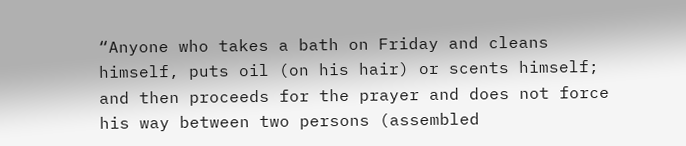“Anyone who takes a bath on Friday and cleans himself, puts oil (on his hair) or scents himself; and then proceeds for the prayer and does not force his way between two persons (assembled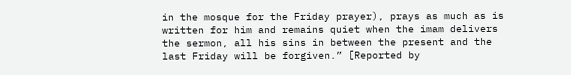in the mosque for the Friday prayer), prays as much as is written for him and remains quiet when the imam delivers the sermon, all his sins in between the present and the last Friday will be forgiven.” [Reported by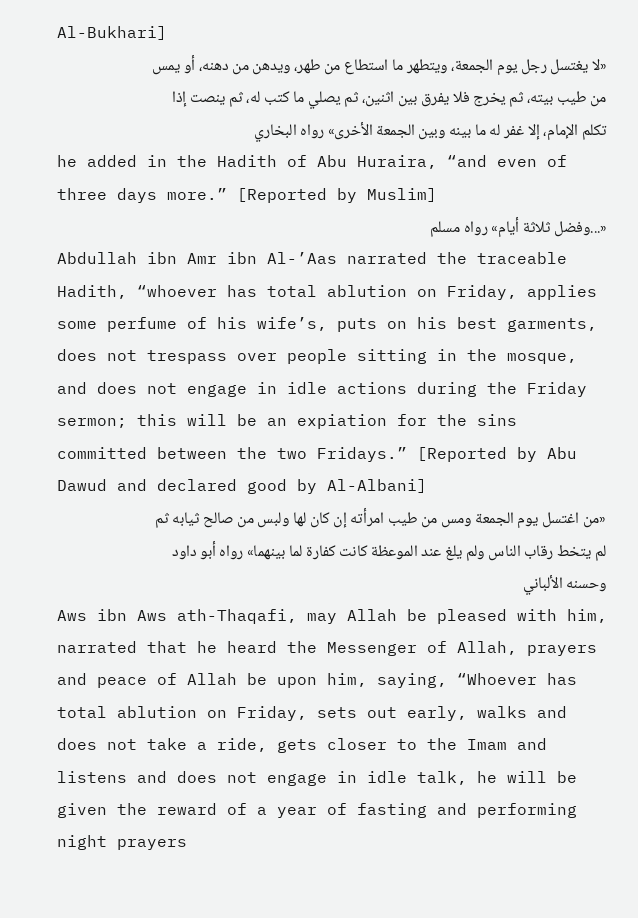Al-Bukhari]
«لا يغتسل رجل يوم الجمعة، ويتطهر ما استطاع من طهر، ويدهن من دهنه، أو يمس من طيب بيته، ثم يخرج فلا يفرق بين اثنين، ثم يصلي ما كتب له، ثم ينصت إذا تكلم الإمام، إلا غفر له ما بينه وبين الجمعة الأخرى» رواه البخاري
he added in the Hadith of Abu Huraira, “and even of three days more.” [Reported by Muslim]
«...وفضل ثلاثة أيام» رواه مسلم
Abdullah ibn Amr ibn Al-’Aas narrated the traceable Hadith, “whoever has total ablution on Friday, applies some perfume of his wife’s, puts on his best garments, does not trespass over people sitting in the mosque, and does not engage in idle actions during the Friday sermon; this will be an expiation for the sins committed between the two Fridays.” [Reported by Abu Dawud and declared good by Al-Albani]
«من اغتسل يوم الجمعة ومس من طيب امرأته إن كان لها ولبس من صالح ثيابه ثم لم يتخط رقاب الناس ولم يلغ عند الموعظة كانت كفارة لما بينهما» رواه أبو داود وحسنه الألباني
Aws ibn Aws ath-Thaqafi, may Allah be pleased with him, narrated that he heard the Messenger of Allah, prayers and peace of Allah be upon him, saying, “Whoever has total ablution on Friday, sets out early, walks and does not take a ride, gets closer to the Imam and listens and does not engage in idle talk, he will be given the reward of a year of fasting and performing night prayers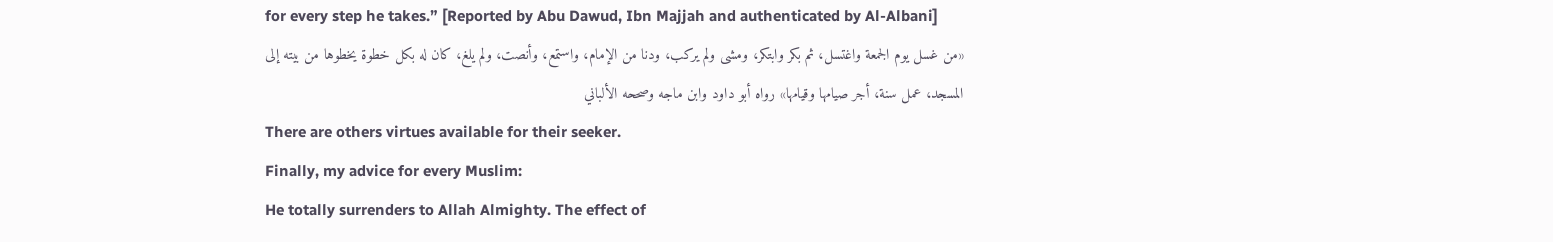for every step he takes.” [Reported by Abu Dawud, Ibn Majjah and authenticated by Al-Albani]
«من غسل يوم الجمعة واغتسل، ثم بكر وابتكر، ومشى ولم يركب، ودنا من الإمام، واستمع، وأنصت، ولم يلغ، كان له بكل خطوة يخطوها من بيته إلى المسجد، عمل سنة، أجر صيامها وقيامها» رواه أبو داود وابن ماجه وصححه الألباني
There are others virtues available for their seeker.
Finally, my advice for every Muslim:
He totally surrenders to Allah Almighty. The effect of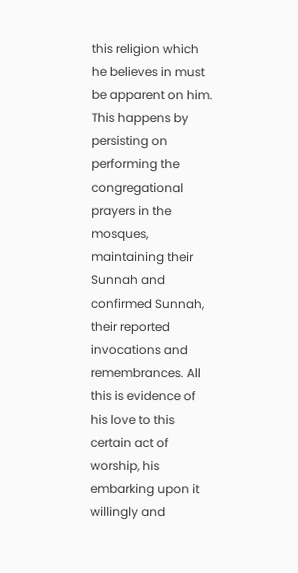this religion which he believes in must be apparent on him. This happens by persisting on performing the congregational prayers in the mosques, maintaining their Sunnah and confirmed Sunnah, their reported invocations and remembrances. All this is evidence of his love to this certain act of worship, his embarking upon it willingly and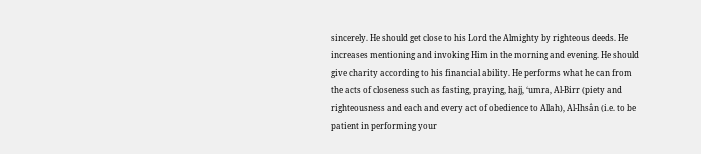sincerely. He should get close to his Lord the Almighty by righteous deeds. He increases mentioning and invoking Him in the morning and evening. He should give charity according to his financial ability. He performs what he can from the acts of closeness such as fasting, praying, hajj, ‘umra, Al-Birr (piety and righteousness and each and every act of obedience to Allah), Al-Ihsân (i.e. to be patient in performing your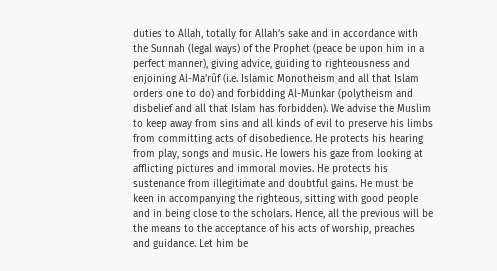duties to Allah, totally for Allah’s sake and in accordance with the Sunnah (legal ways) of the Prophet (peace be upon him in a perfect manner), giving advice, guiding to righteousness and enjoining Al-Ma’rûf (i.e. Islamic Monotheism and all that Islam orders one to do) and forbidding Al-Munkar (polytheism and disbelief and all that Islam has forbidden). We advise the Muslim to keep away from sins and all kinds of evil to preserve his limbs from committing acts of disobedience. He protects his hearing from play, songs and music. He lowers his gaze from looking at afflicting pictures and immoral movies. He protects his sustenance from illegitimate and doubtful gains. He must be keen in accompanying the righteous, sitting with good people and in being close to the scholars. Hence, all the previous will be the means to the acceptance of his acts of worship, preaches and guidance. Let him be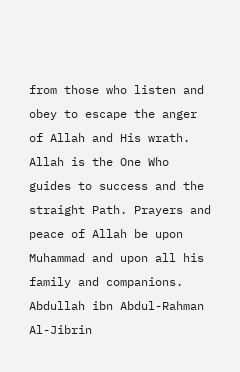from those who listen and obey to escape the anger of Allah and His wrath.
Allah is the One Who guides to success and the straight Path. Prayers and peace of Allah be upon Muhammad and upon all his family and companions.
Abdullah ibn Abdul-Rahman Al-Jibrin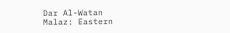Dar Al-Watan
Malaz: Eastern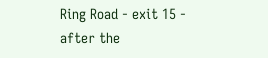Ring Road - exit 15 - after the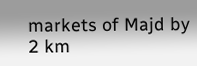markets of Majd by 2 km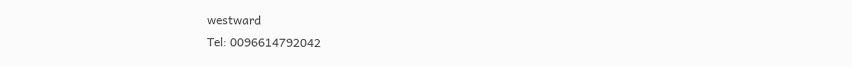westward
Tel: 0096614792042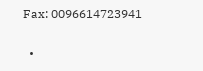Fax: 0096614723941


  •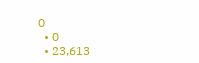0
  • 0
  • 23,613